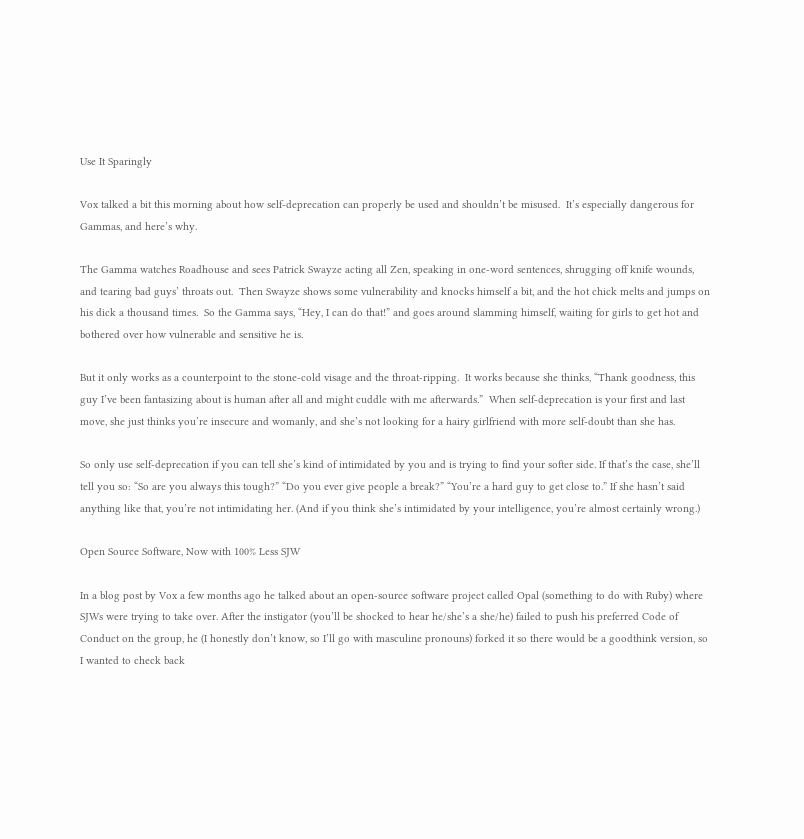Use It Sparingly

Vox talked a bit this morning about how self-deprecation can properly be used and shouldn’t be misused.  It’s especially dangerous for Gammas, and here’s why.

The Gamma watches Roadhouse and sees Patrick Swayze acting all Zen, speaking in one-word sentences, shrugging off knife wounds, and tearing bad guys’ throats out.  Then Swayze shows some vulnerability and knocks himself a bit, and the hot chick melts and jumps on his dick a thousand times.  So the Gamma says, “Hey, I can do that!” and goes around slamming himself, waiting for girls to get hot and bothered over how vulnerable and sensitive he is.

But it only works as a counterpoint to the stone-cold visage and the throat-ripping.  It works because she thinks, “Thank goodness, this guy I’ve been fantasizing about is human after all and might cuddle with me afterwards.”  When self-deprecation is your first and last move, she just thinks you’re insecure and womanly, and she’s not looking for a hairy girlfriend with more self-doubt than she has.

So only use self-deprecation if you can tell she’s kind of intimidated by you and is trying to find your softer side. If that’s the case, she’ll tell you so: “So are you always this tough?” “Do you ever give people a break?” “You’re a hard guy to get close to.” If she hasn’t said anything like that, you’re not intimidating her. (And if you think she’s intimidated by your intelligence, you’re almost certainly wrong.)

Open Source Software, Now with 100% Less SJW

In a blog post by Vox a few months ago he talked about an open-source software project called Opal (something to do with Ruby) where SJWs were trying to take over. After the instigator (you’ll be shocked to hear he/she’s a she/he) failed to push his preferred Code of Conduct on the group, he (I honestly don’t know, so I’ll go with masculine pronouns) forked it so there would be a goodthink version, so I wanted to check back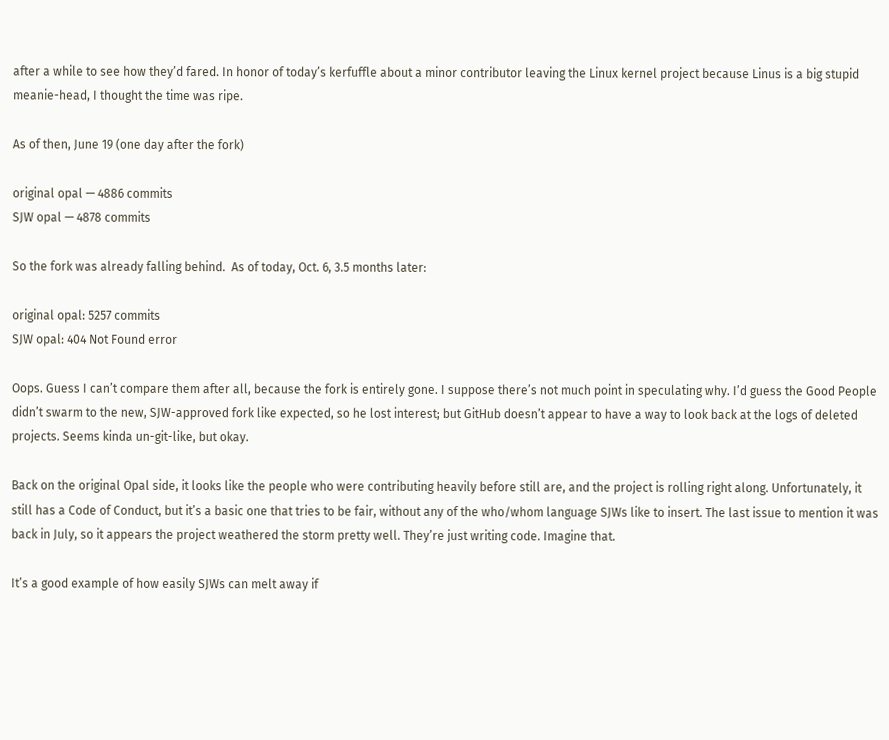after a while to see how they’d fared. In honor of today’s kerfuffle about a minor contributor leaving the Linux kernel project because Linus is a big stupid meanie-head, I thought the time was ripe.

As of then, June 19 (one day after the fork)

original opal — 4886 commits
SJW opal — 4878 commits

So the fork was already falling behind.  As of today, Oct. 6, 3.5 months later:

original opal: 5257 commits
SJW opal: 404 Not Found error

Oops. Guess I can’t compare them after all, because the fork is entirely gone. I suppose there’s not much point in speculating why. I’d guess the Good People didn’t swarm to the new, SJW-approved fork like expected, so he lost interest; but GitHub doesn’t appear to have a way to look back at the logs of deleted projects. Seems kinda un-git-like, but okay.

Back on the original Opal side, it looks like the people who were contributing heavily before still are, and the project is rolling right along. Unfortunately, it still has a Code of Conduct, but it’s a basic one that tries to be fair, without any of the who/whom language SJWs like to insert. The last issue to mention it was back in July, so it appears the project weathered the storm pretty well. They’re just writing code. Imagine that.

It’s a good example of how easily SJWs can melt away if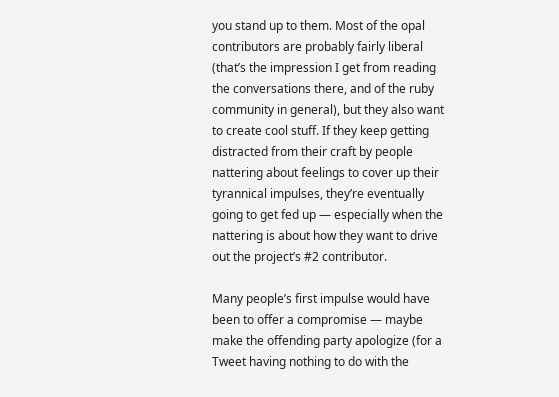you stand up to them. Most of the opal contributors are probably fairly liberal (that’s the impression I get from reading the conversations there, and of the ruby community in general), but they also want to create cool stuff. If they keep getting distracted from their craft by people nattering about feelings to cover up their tyrannical impulses, they’re eventually going to get fed up — especially when the nattering is about how they want to drive out the project’s #2 contributor.

Many people’s first impulse would have been to offer a compromise — maybe make the offending party apologize (for a Tweet having nothing to do with the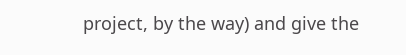project, by the way) and give the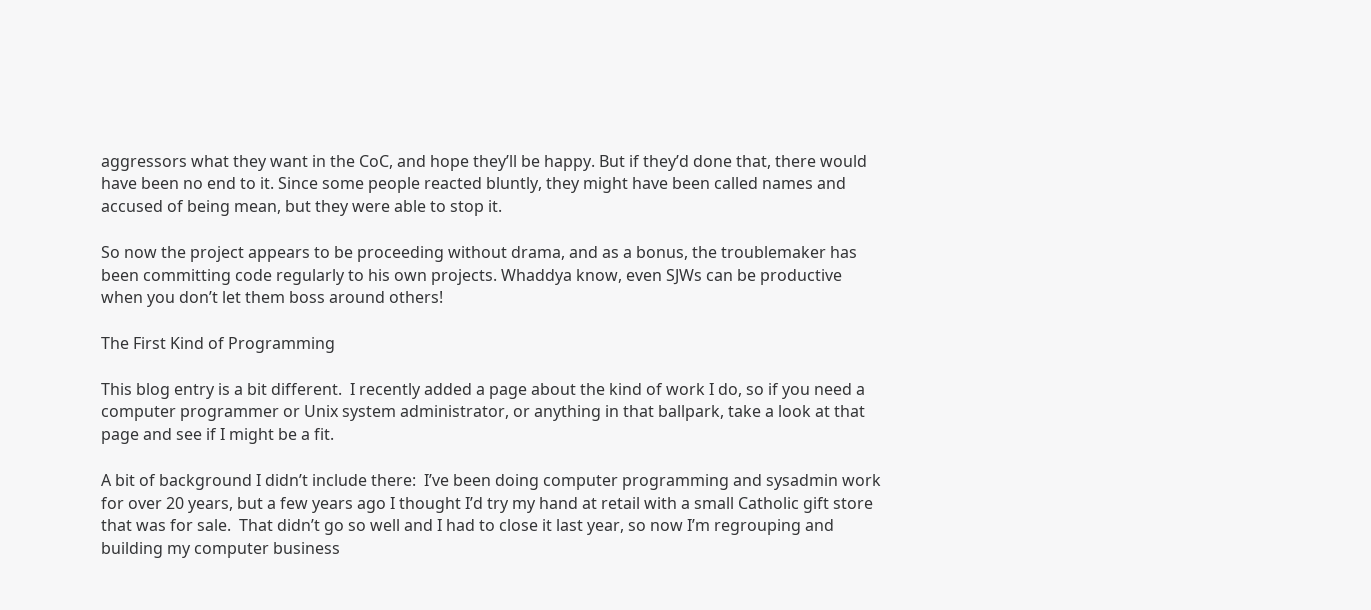aggressors what they want in the CoC, and hope they’ll be happy. But if they’d done that, there would have been no end to it. Since some people reacted bluntly, they might have been called names and accused of being mean, but they were able to stop it.

So now the project appears to be proceeding without drama, and as a bonus, the troublemaker has been committing code regularly to his own projects. Whaddya know, even SJWs can be productive when you don’t let them boss around others!

The First Kind of Programming

This blog entry is a bit different.  I recently added a page about the kind of work I do, so if you need a computer programmer or Unix system administrator, or anything in that ballpark, take a look at that page and see if I might be a fit.

A bit of background I didn’t include there:  I’ve been doing computer programming and sysadmin work for over 20 years, but a few years ago I thought I’d try my hand at retail with a small Catholic gift store that was for sale.  That didn’t go so well and I had to close it last year, so now I’m regrouping and building my computer business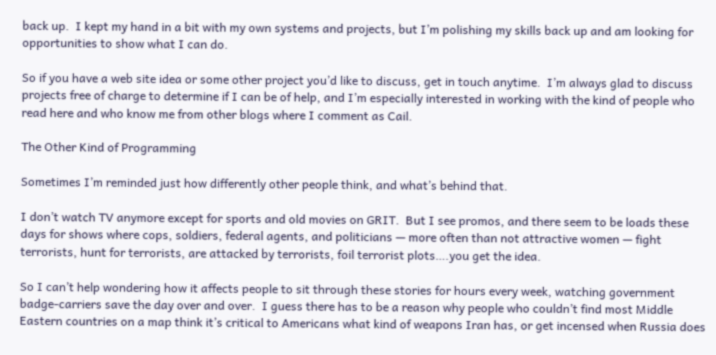back up.  I kept my hand in a bit with my own systems and projects, but I’m polishing my skills back up and am looking for opportunities to show what I can do.

So if you have a web site idea or some other project you’d like to discuss, get in touch anytime.  I’m always glad to discuss projects free of charge to determine if I can be of help, and I’m especially interested in working with the kind of people who read here and who know me from other blogs where I comment as Cail.

The Other Kind of Programming

Sometimes I’m reminded just how differently other people think, and what’s behind that.

I don’t watch TV anymore except for sports and old movies on GRIT.  But I see promos, and there seem to be loads these days for shows where cops, soldiers, federal agents, and politicians — more often than not attractive women — fight terrorists, hunt for terrorists, are attacked by terrorists, foil terrorist plots….you get the idea.

So I can’t help wondering how it affects people to sit through these stories for hours every week, watching government badge-carriers save the day over and over.  I guess there has to be a reason why people who couldn’t find most Middle Eastern countries on a map think it’s critical to Americans what kind of weapons Iran has, or get incensed when Russia does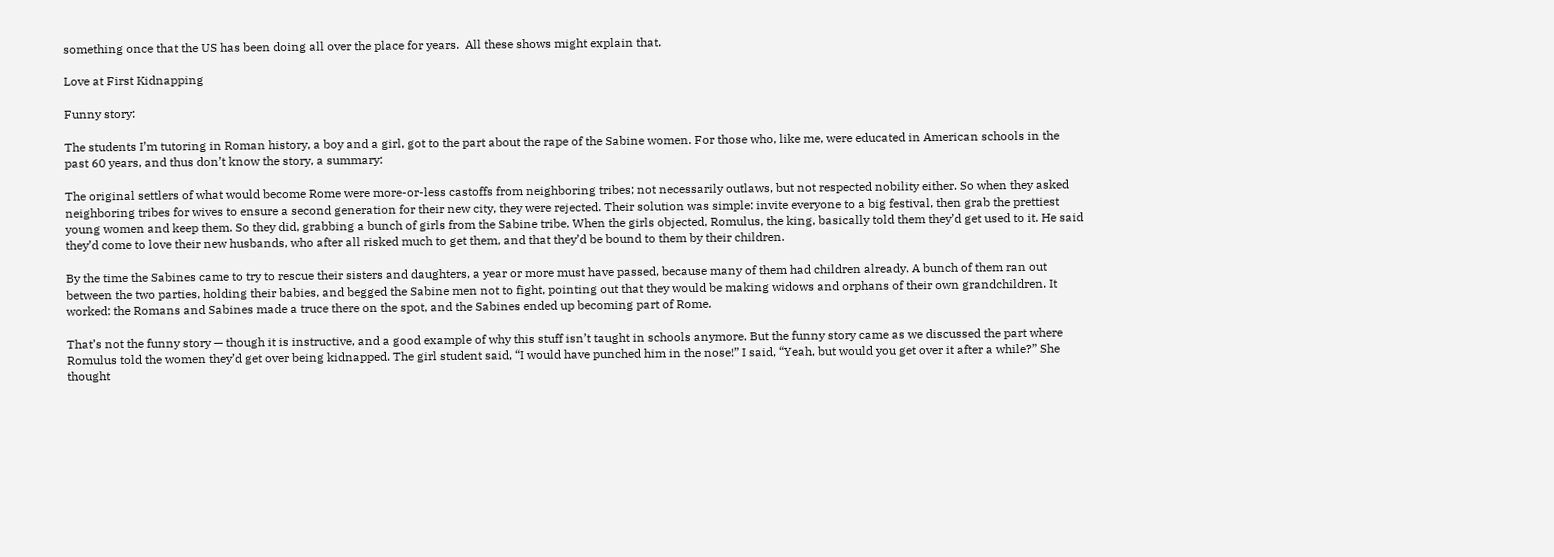something once that the US has been doing all over the place for years.  All these shows might explain that.

Love at First Kidnapping

Funny story:

The students I’m tutoring in Roman history, a boy and a girl, got to the part about the rape of the Sabine women. For those who, like me, were educated in American schools in the past 60 years, and thus don’t know the story, a summary:

The original settlers of what would become Rome were more-or-less castoffs from neighboring tribes; not necessarily outlaws, but not respected nobility either. So when they asked neighboring tribes for wives to ensure a second generation for their new city, they were rejected. Their solution was simple: invite everyone to a big festival, then grab the prettiest young women and keep them. So they did, grabbing a bunch of girls from the Sabine tribe. When the girls objected, Romulus, the king, basically told them they’d get used to it. He said they’d come to love their new husbands, who after all risked much to get them, and that they’d be bound to them by their children.

By the time the Sabines came to try to rescue their sisters and daughters, a year or more must have passed, because many of them had children already. A bunch of them ran out between the two parties, holding their babies, and begged the Sabine men not to fight, pointing out that they would be making widows and orphans of their own grandchildren. It worked: the Romans and Sabines made a truce there on the spot, and the Sabines ended up becoming part of Rome.

That’s not the funny story — though it is instructive, and a good example of why this stuff isn’t taught in schools anymore. But the funny story came as we discussed the part where Romulus told the women they’d get over being kidnapped. The girl student said, “I would have punched him in the nose!” I said, “Yeah, but would you get over it after a while?” She thought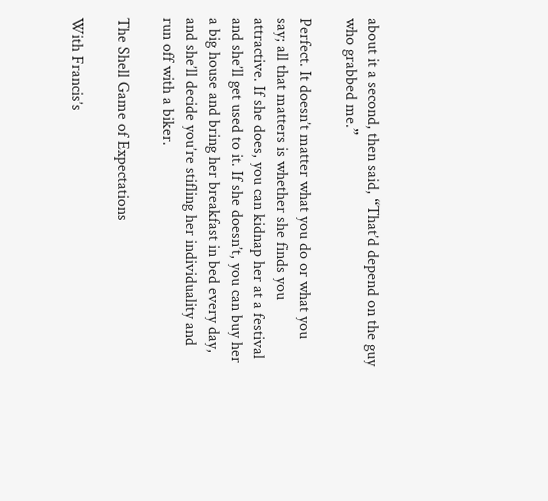about it a second, then said, “That’d depend on the guy who grabbed me.”

Perfect. It doesn’t matter what you do or what you say; all that matters is whether she finds you attractive. If she does, you can kidnap her at a festival and she’ll get used to it. If she doesn’t, you can buy her a big house and bring her breakfast in bed every day, and she’ll decide you’re stifling her individuality and run off with a biker.

The Shell Game of Expectations

With Francis’s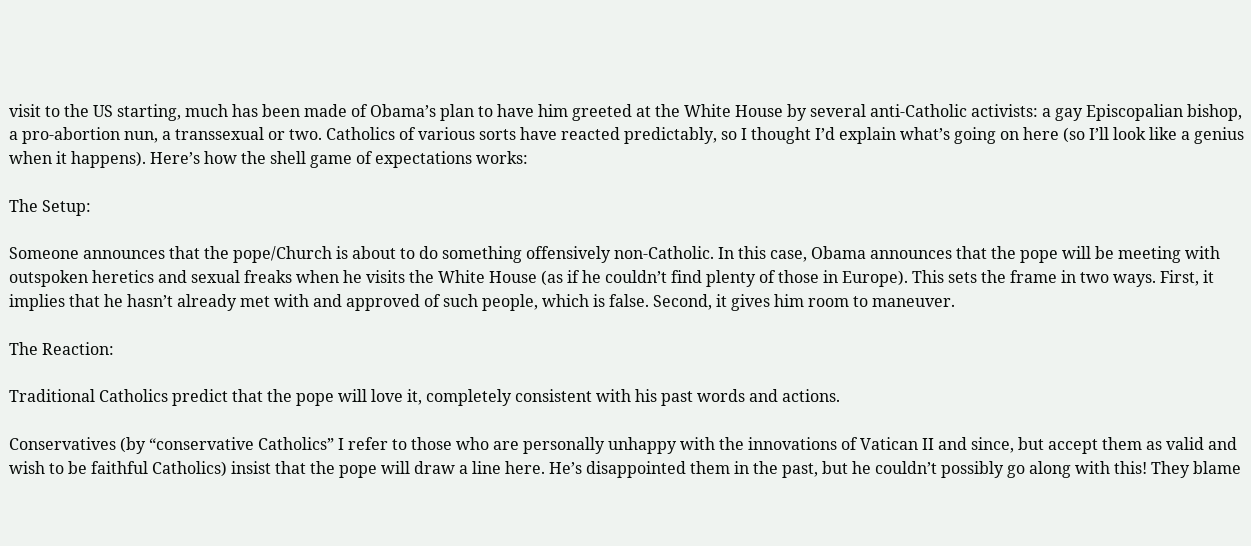visit to the US starting, much has been made of Obama’s plan to have him greeted at the White House by several anti-Catholic activists: a gay Episcopalian bishop, a pro-abortion nun, a transsexual or two. Catholics of various sorts have reacted predictably, so I thought I’d explain what’s going on here (so I’ll look like a genius when it happens). Here’s how the shell game of expectations works:

The Setup:

Someone announces that the pope/Church is about to do something offensively non-Catholic. In this case, Obama announces that the pope will be meeting with outspoken heretics and sexual freaks when he visits the White House (as if he couldn’t find plenty of those in Europe). This sets the frame in two ways. First, it implies that he hasn’t already met with and approved of such people, which is false. Second, it gives him room to maneuver.

The Reaction:

Traditional Catholics predict that the pope will love it, completely consistent with his past words and actions.

Conservatives (by “conservative Catholics” I refer to those who are personally unhappy with the innovations of Vatican II and since, but accept them as valid and wish to be faithful Catholics) insist that the pope will draw a line here. He’s disappointed them in the past, but he couldn’t possibly go along with this! They blame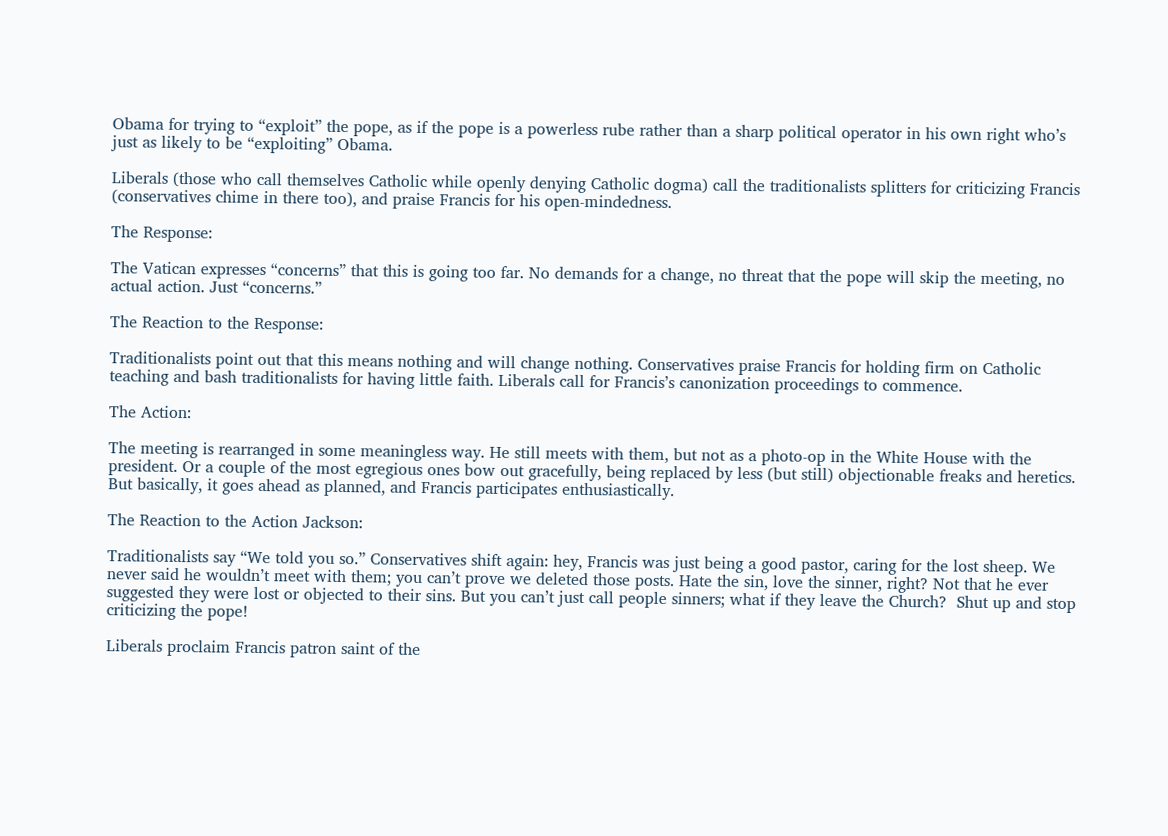Obama for trying to “exploit” the pope, as if the pope is a powerless rube rather than a sharp political operator in his own right who’s just as likely to be “exploiting” Obama.

Liberals (those who call themselves Catholic while openly denying Catholic dogma) call the traditionalists splitters for criticizing Francis (conservatives chime in there too), and praise Francis for his open-mindedness.

The Response:

The Vatican expresses “concerns” that this is going too far. No demands for a change, no threat that the pope will skip the meeting, no actual action. Just “concerns.”

The Reaction to the Response:

Traditionalists point out that this means nothing and will change nothing. Conservatives praise Francis for holding firm on Catholic teaching and bash traditionalists for having little faith. Liberals call for Francis’s canonization proceedings to commence.

The Action:

The meeting is rearranged in some meaningless way. He still meets with them, but not as a photo-op in the White House with the president. Or a couple of the most egregious ones bow out gracefully, being replaced by less (but still) objectionable freaks and heretics. But basically, it goes ahead as planned, and Francis participates enthusiastically.

The Reaction to the Action Jackson:

Traditionalists say “We told you so.” Conservatives shift again: hey, Francis was just being a good pastor, caring for the lost sheep. We never said he wouldn’t meet with them; you can’t prove we deleted those posts. Hate the sin, love the sinner, right? Not that he ever suggested they were lost or objected to their sins. But you can’t just call people sinners; what if they leave the Church?  Shut up and stop criticizing the pope!

Liberals proclaim Francis patron saint of the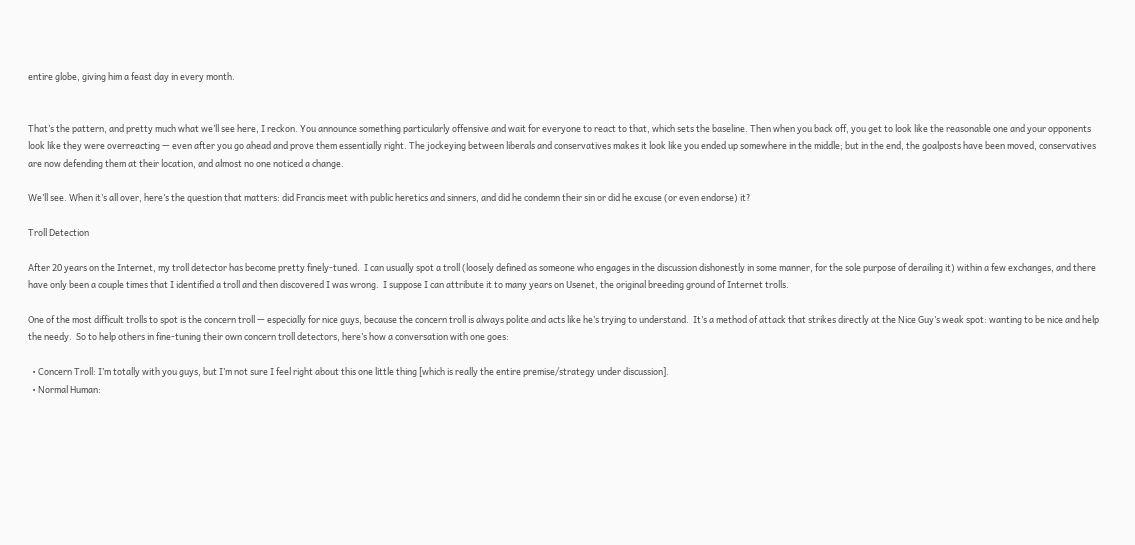entire globe, giving him a feast day in every month.


That’s the pattern, and pretty much what we’ll see here, I reckon. You announce something particularly offensive and wait for everyone to react to that, which sets the baseline. Then when you back off, you get to look like the reasonable one and your opponents look like they were overreacting — even after you go ahead and prove them essentially right. The jockeying between liberals and conservatives makes it look like you ended up somewhere in the middle; but in the end, the goalposts have been moved, conservatives are now defending them at their location, and almost no one noticed a change.

We’ll see. When it’s all over, here’s the question that matters: did Francis meet with public heretics and sinners, and did he condemn their sin or did he excuse (or even endorse) it?

Troll Detection

After 20 years on the Internet, my troll detector has become pretty finely-tuned.  I can usually spot a troll (loosely defined as someone who engages in the discussion dishonestly in some manner, for the sole purpose of derailing it) within a few exchanges, and there have only been a couple times that I identified a troll and then discovered I was wrong.  I suppose I can attribute it to many years on Usenet, the original breeding ground of Internet trolls.

One of the most difficult trolls to spot is the concern troll — especially for nice guys, because the concern troll is always polite and acts like he’s trying to understand.  It’s a method of attack that strikes directly at the Nice Guy’s weak spot: wanting to be nice and help the needy.  So to help others in fine-tuning their own concern troll detectors, here’s how a conversation with one goes:

  • Concern Troll: I’m totally with you guys, but I’m not sure I feel right about this one little thing [which is really the entire premise/strategy under discussion].
  • Normal Human: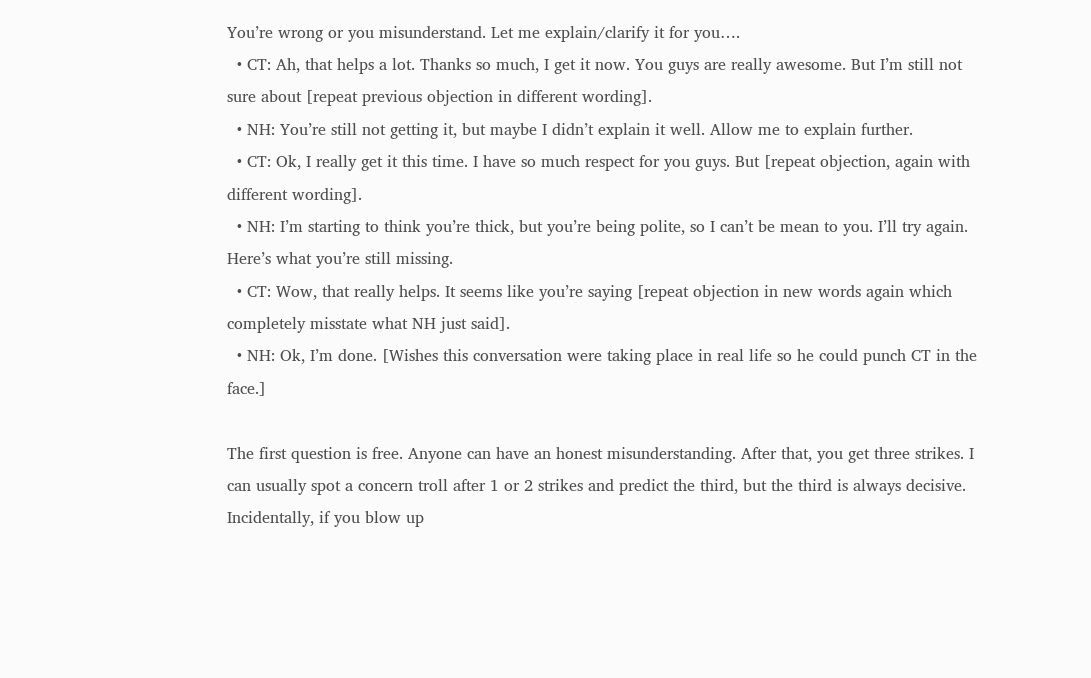You’re wrong or you misunderstand. Let me explain/clarify it for you….
  • CT: Ah, that helps a lot. Thanks so much, I get it now. You guys are really awesome. But I’m still not sure about [repeat previous objection in different wording].
  • NH: You’re still not getting it, but maybe I didn’t explain it well. Allow me to explain further.
  • CT: Ok, I really get it this time. I have so much respect for you guys. But [repeat objection, again with different wording].
  • NH: I’m starting to think you’re thick, but you’re being polite, so I can’t be mean to you. I’ll try again. Here’s what you’re still missing.
  • CT: Wow, that really helps. It seems like you’re saying [repeat objection in new words again which completely misstate what NH just said].
  • NH: Ok, I’m done. [Wishes this conversation were taking place in real life so he could punch CT in the face.]

The first question is free. Anyone can have an honest misunderstanding. After that, you get three strikes. I can usually spot a concern troll after 1 or 2 strikes and predict the third, but the third is always decisive.  Incidentally, if you blow up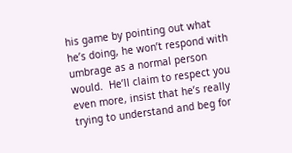his game by pointing out what he’s doing, he won’t respond with umbrage as a normal person would.  He’ll claim to respect you even more, insist that he’s really trying to understand and beg for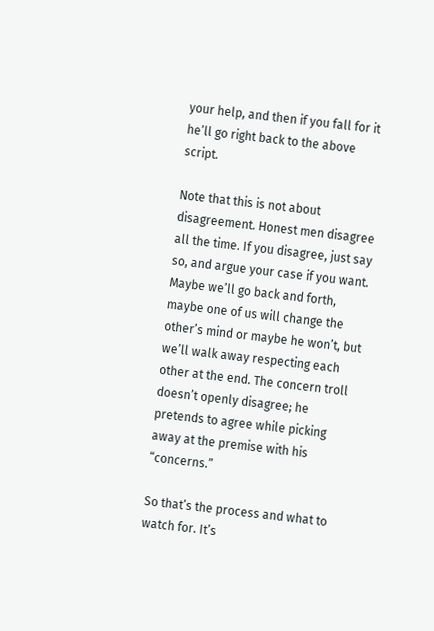your help, and then if you fall for it he’ll go right back to the above script.

Note that this is not about disagreement. Honest men disagree all the time. If you disagree, just say so, and argue your case if you want.  Maybe we’ll go back and forth, maybe one of us will change the other’s mind or maybe he won’t, but we’ll walk away respecting each other at the end. The concern troll doesn’t openly disagree; he pretends to agree while picking away at the premise with his “concerns.”

So that’s the process and what to watch for. It’s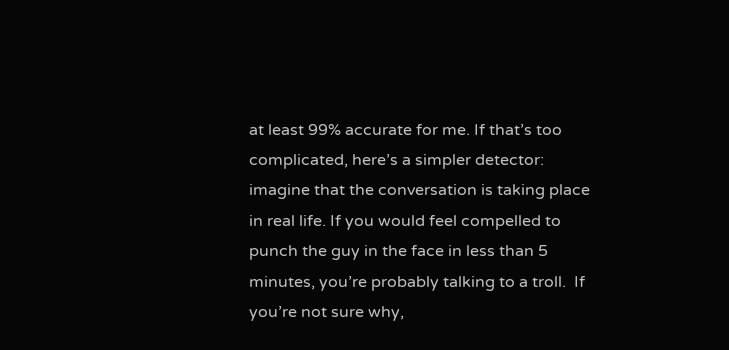at least 99% accurate for me. If that’s too complicated, here’s a simpler detector: imagine that the conversation is taking place in real life. If you would feel compelled to punch the guy in the face in less than 5 minutes, you’re probably talking to a troll.  If you’re not sure why,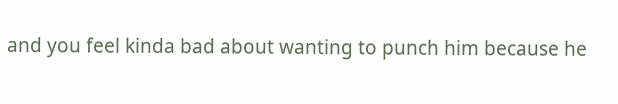and you feel kinda bad about wanting to punch him because he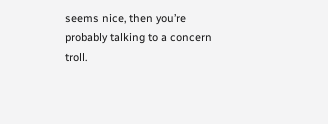seems nice, then you’re probably talking to a concern troll.